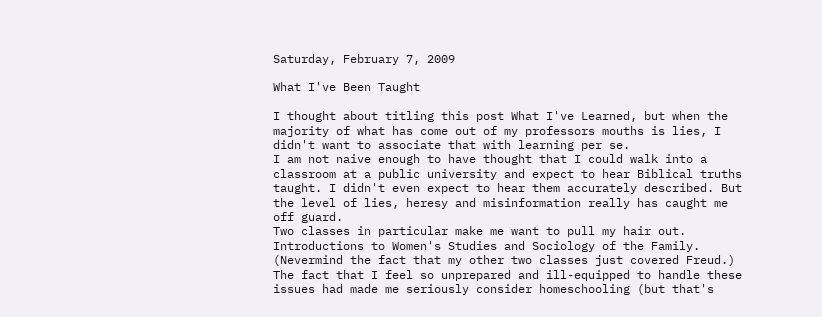Saturday, February 7, 2009

What I've Been Taught

I thought about titling this post What I've Learned, but when the majority of what has come out of my professors mouths is lies, I didn't want to associate that with learning per se.
I am not naive enough to have thought that I could walk into a classroom at a public university and expect to hear Biblical truths taught. I didn't even expect to hear them accurately described. But the level of lies, heresy and misinformation really has caught me off guard.
Two classes in particular make me want to pull my hair out. Introductions to Women's Studies and Sociology of the Family. (Nevermind the fact that my other two classes just covered Freud.) The fact that I feel so unprepared and ill-equipped to handle these issues had made me seriously consider homeschooling (but that's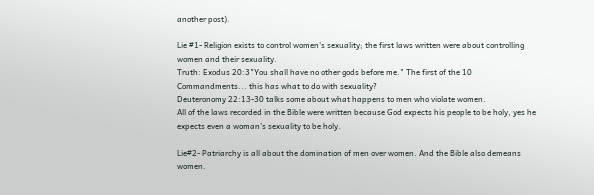another post).

Lie #1- Religion exists to control women's sexuality; the first laws written were about controlling women and their sexuality.
Truth: Exodus 20:3"You shall have no other gods before me." The first of the 10 Commandments... this has what to do with sexuality?
Deuteronomy 22:13-30 talks some about what happens to men who violate women.
All of the laws recorded in the Bible were written because God expects his people to be holy, yes he expects even a woman's sexuality to be holy.

Lie#2- Patriarchy is all about the domination of men over women. And the Bible also demeans women.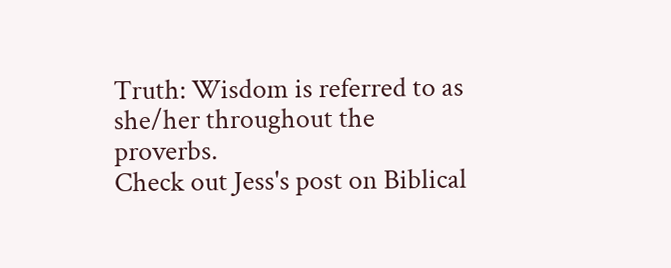Truth: Wisdom is referred to as she/her throughout the proverbs.
Check out Jess's post on Biblical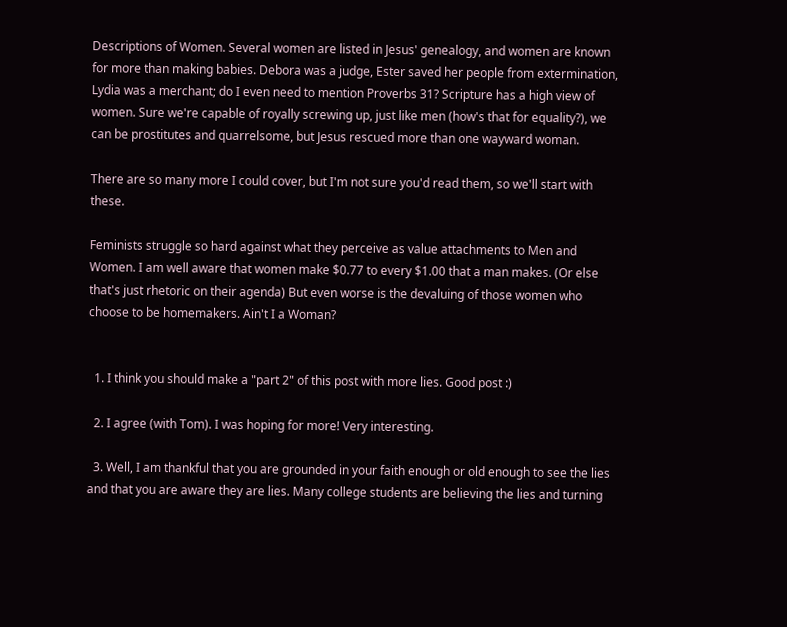Descriptions of Women. Several women are listed in Jesus' genealogy, and women are known for more than making babies. Debora was a judge, Ester saved her people from extermination, Lydia was a merchant; do I even need to mention Proverbs 31? Scripture has a high view of women. Sure we're capable of royally screwing up, just like men (how's that for equality?), we can be prostitutes and quarrelsome, but Jesus rescued more than one wayward woman.

There are so many more I could cover, but I'm not sure you'd read them, so we'll start with these.

Feminists struggle so hard against what they perceive as value attachments to Men and Women. I am well aware that women make $0.77 to every $1.00 that a man makes. (Or else that's just rhetoric on their agenda) But even worse is the devaluing of those women who choose to be homemakers. Ain't I a Woman?


  1. I think you should make a "part 2" of this post with more lies. Good post :)

  2. I agree (with Tom). I was hoping for more! Very interesting.

  3. Well, I am thankful that you are grounded in your faith enough or old enough to see the lies and that you are aware they are lies. Many college students are believing the lies and turning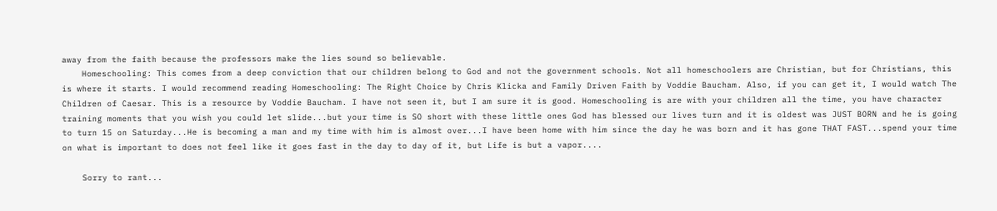away from the faith because the professors make the lies sound so believable.
    Homeschooling: This comes from a deep conviction that our children belong to God and not the government schools. Not all homeschoolers are Christian, but for Christians, this is where it starts. I would recommend reading Homeschooling: The Right Choice by Chris Klicka and Family Driven Faith by Voddie Baucham. Also, if you can get it, I would watch The Children of Caesar. This is a resource by Voddie Baucham. I have not seen it, but I am sure it is good. Homeschooling is are with your children all the time, you have character training moments that you wish you could let slide...but your time is SO short with these little ones God has blessed our lives turn and it is oldest was JUST BORN and he is going to turn 15 on Saturday...He is becoming a man and my time with him is almost over...I have been home with him since the day he was born and it has gone THAT FAST...spend your time on what is important to does not feel like it goes fast in the day to day of it, but Life is but a vapor....

    Sorry to rant...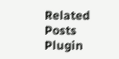Related Posts Plugin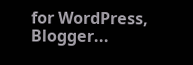for WordPress, Blogger...